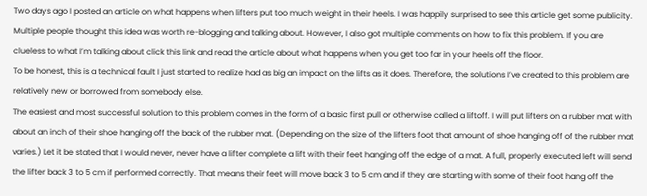Two days ago I posted an article on what happens when lifters put too much weight in their heels. I was happily surprised to see this article get some publicity. Multiple people thought this idea was worth re-blogging and talking about. However, I also got multiple comments on how to fix this problem. If you are clueless to what I’m talking about click this link and read the article about what happens when you get too far in your heels off the floor.
To be honest, this is a technical fault I just started to realize had as big an impact on the lifts as it does. Therefore, the solutions I’ve created to this problem are relatively new or borrowed from somebody else.
The easiest and most successful solution to this problem comes in the form of a basic first pull or otherwise called a liftoff. I will put lifters on a rubber mat with about an inch of their shoe hanging off the back of the rubber mat. (Depending on the size of the lifters foot that amount of shoe hanging off of the rubber mat varies.) Let it be stated that I would never, never have a lifter complete a lift with their feet hanging off the edge of a mat. A full, properly executed left will send the lifter back 3 to 5 cm if performed correctly. That means their feet will move back 3 to 5 cm and if they are starting with some of their foot hang off the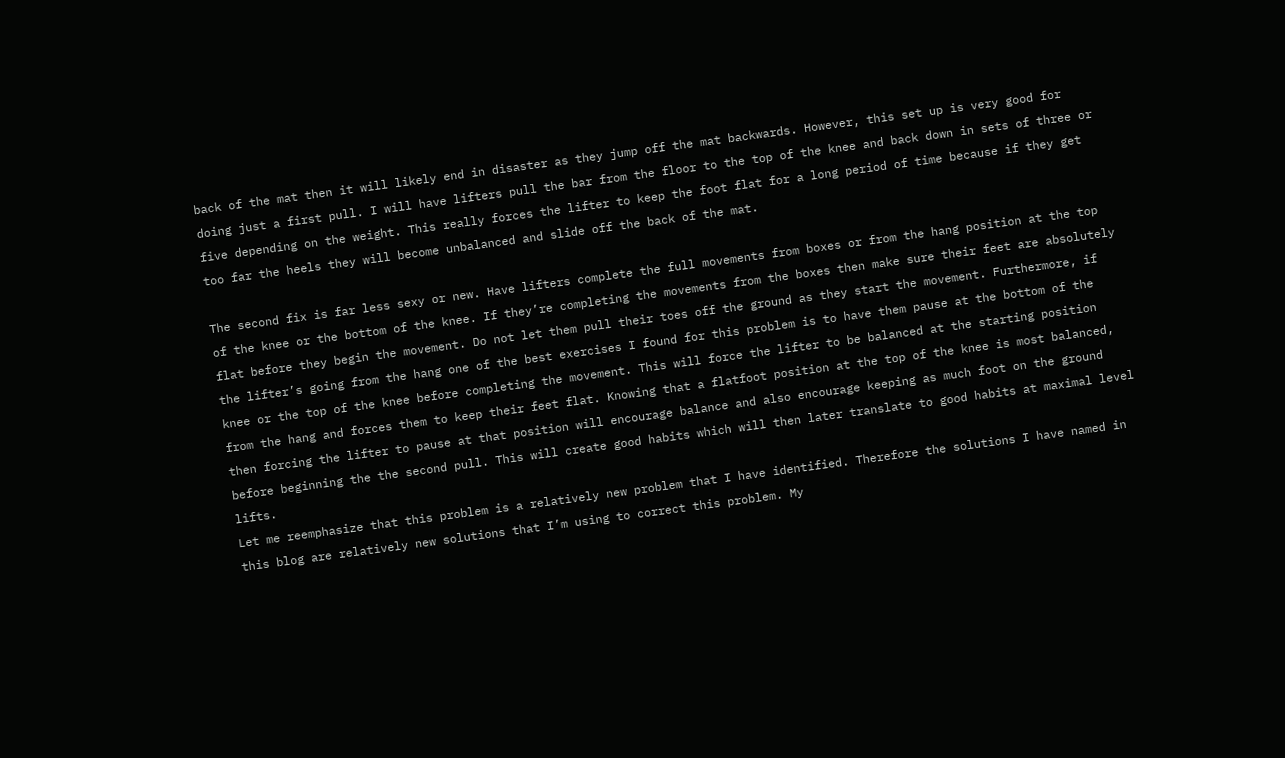back of the mat then it will likely end in disaster as they jump off the mat backwards. However, this set up is very good for doing just a first pull. I will have lifters pull the bar from the floor to the top of the knee and back down in sets of three or five depending on the weight. This really forces the lifter to keep the foot flat for a long period of time because if they get too far the heels they will become unbalanced and slide off the back of the mat.

The second fix is far less sexy or new. Have lifters complete the full movements from boxes or from the hang position at the top of the knee or the bottom of the knee. If they’re completing the movements from the boxes then make sure their feet are absolutely flat before they begin the movement. Do not let them pull their toes off the ground as they start the movement. Furthermore, if the lifter’s going from the hang one of the best exercises I found for this problem is to have them pause at the bottom of the knee or the top of the knee before completing the movement. This will force the lifter to be balanced at the starting position from the hang and forces them to keep their feet flat. Knowing that a flatfoot position at the top of the knee is most balanced, then forcing the lifter to pause at that position will encourage balance and also encourage keeping as much foot on the ground before beginning the the second pull. This will create good habits which will then later translate to good habits at maximal level lifts.
Let me reemphasize that this problem is a relatively new problem that I have identified. Therefore the solutions I have named in this blog are relatively new solutions that I’m using to correct this problem. My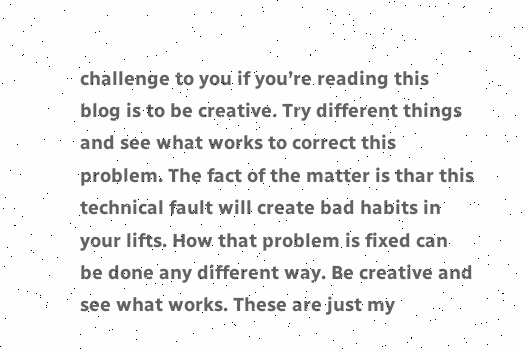challenge to you if you’re reading this blog is to be creative. Try different things and see what works to correct this problem. The fact of the matter is thar this technical fault will create bad habits in your lifts. How that problem is fixed can be done any different way. Be creative and see what works. These are just my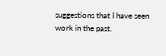suggestions that I have seen work in the past.